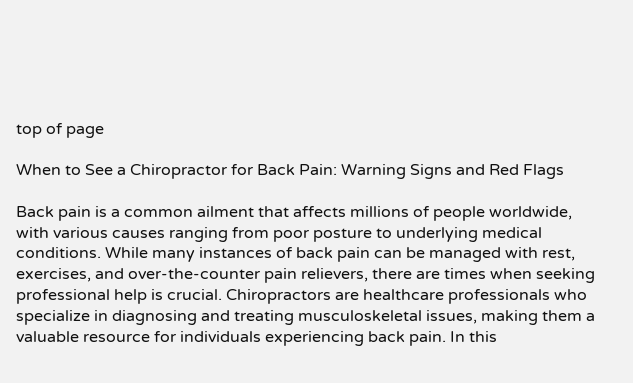top of page

When to See a Chiropractor for Back Pain: Warning Signs and Red Flags

Back pain is a common ailment that affects millions of people worldwide, with various causes ranging from poor posture to underlying medical conditions. While many instances of back pain can be managed with rest, exercises, and over-the-counter pain relievers, there are times when seeking professional help is crucial. Chiropractors are healthcare professionals who specialize in diagnosing and treating musculoskeletal issues, making them a valuable resource for individuals experiencing back pain. In this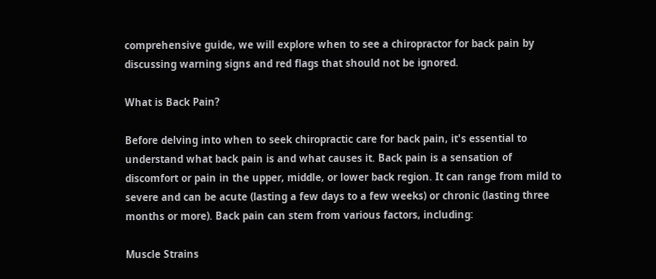comprehensive guide, we will explore when to see a chiropractor for back pain by discussing warning signs and red flags that should not be ignored.

What is Back Pain?

Before delving into when to seek chiropractic care for back pain, it's essential to understand what back pain is and what causes it. Back pain is a sensation of discomfort or pain in the upper, middle, or lower back region. It can range from mild to severe and can be acute (lasting a few days to a few weeks) or chronic (lasting three months or more). Back pain can stem from various factors, including:

Muscle Strains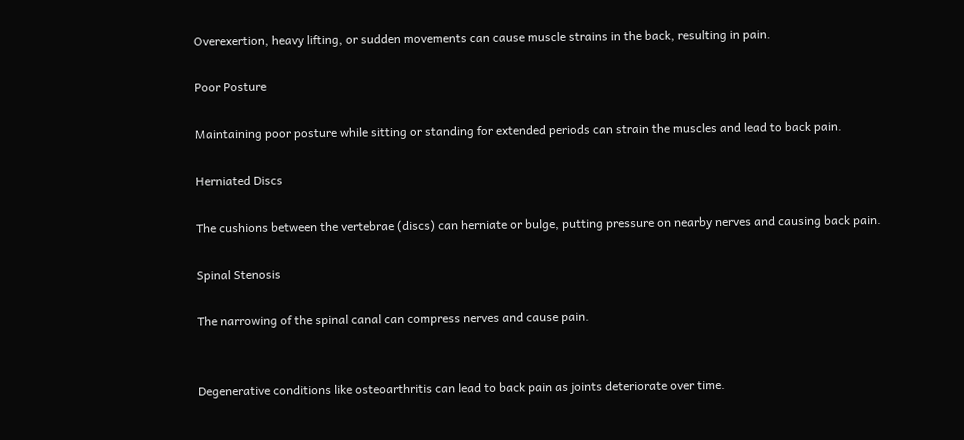Overexertion, heavy lifting, or sudden movements can cause muscle strains in the back, resulting in pain.

Poor Posture

Maintaining poor posture while sitting or standing for extended periods can strain the muscles and lead to back pain.

Herniated Discs

The cushions between the vertebrae (discs) can herniate or bulge, putting pressure on nearby nerves and causing back pain.

Spinal Stenosis

The narrowing of the spinal canal can compress nerves and cause pain.


Degenerative conditions like osteoarthritis can lead to back pain as joints deteriorate over time.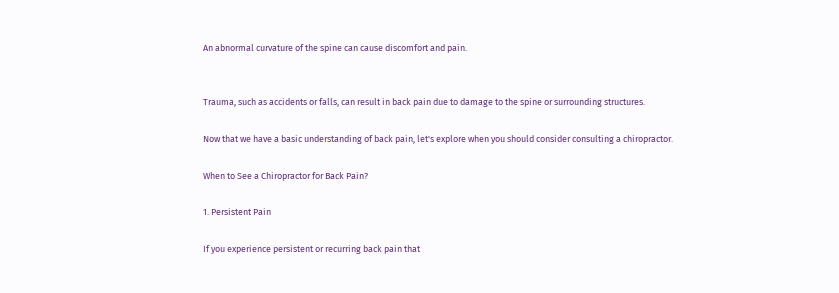An abnormal curvature of the spine can cause discomfort and pain.


Trauma, such as accidents or falls, can result in back pain due to damage to the spine or surrounding structures.

Now that we have a basic understanding of back pain, let's explore when you should consider consulting a chiropractor.

When to See a Chiropractor for Back Pain?

1. Persistent Pain

If you experience persistent or recurring back pain that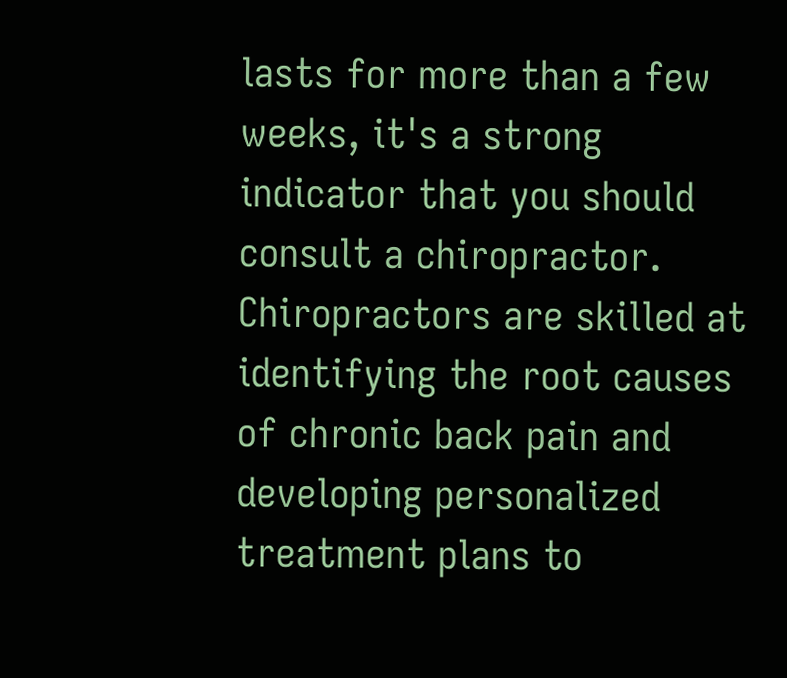lasts for more than a few weeks, it's a strong indicator that you should consult a chiropractor. Chiropractors are skilled at identifying the root causes of chronic back pain and developing personalized treatment plans to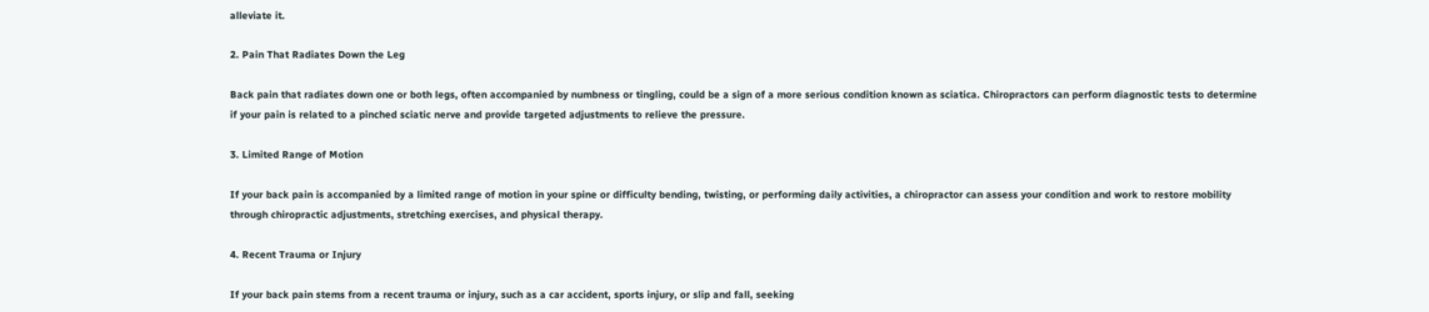alleviate it.

2. Pain That Radiates Down the Leg

Back pain that radiates down one or both legs, often accompanied by numbness or tingling, could be a sign of a more serious condition known as sciatica. Chiropractors can perform diagnostic tests to determine if your pain is related to a pinched sciatic nerve and provide targeted adjustments to relieve the pressure.

3. Limited Range of Motion

If your back pain is accompanied by a limited range of motion in your spine or difficulty bending, twisting, or performing daily activities, a chiropractor can assess your condition and work to restore mobility through chiropractic adjustments, stretching exercises, and physical therapy.

4. Recent Trauma or Injury

If your back pain stems from a recent trauma or injury, such as a car accident, sports injury, or slip and fall, seeking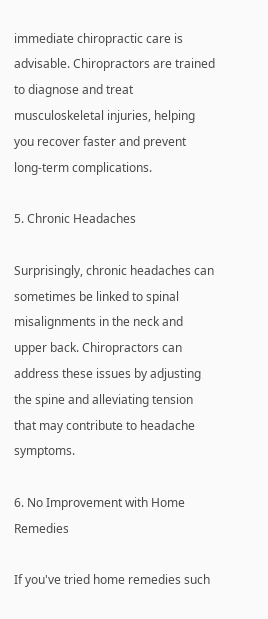immediate chiropractic care is advisable. Chiropractors are trained to diagnose and treat musculoskeletal injuries, helping you recover faster and prevent long-term complications.

5. Chronic Headaches

Surprisingly, chronic headaches can sometimes be linked to spinal misalignments in the neck and upper back. Chiropractors can address these issues by adjusting the spine and alleviating tension that may contribute to headache symptoms.

6. No Improvement with Home Remedies

If you've tried home remedies such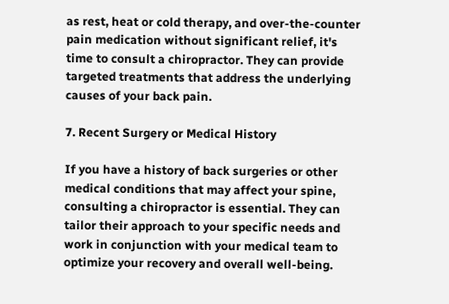as rest, heat or cold therapy, and over-the-counter pain medication without significant relief, it's time to consult a chiropractor. They can provide targeted treatments that address the underlying causes of your back pain.

7. Recent Surgery or Medical History

If you have a history of back surgeries or other medical conditions that may affect your spine, consulting a chiropractor is essential. They can tailor their approach to your specific needs and work in conjunction with your medical team to optimize your recovery and overall well-being.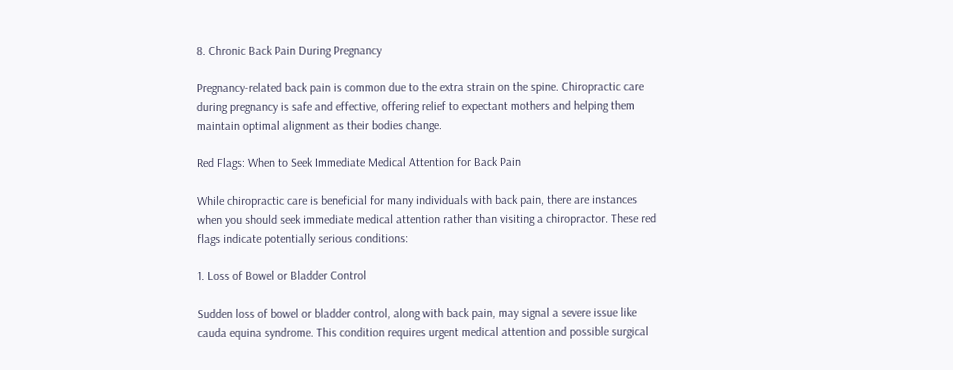8. Chronic Back Pain During Pregnancy

Pregnancy-related back pain is common due to the extra strain on the spine. Chiropractic care during pregnancy is safe and effective, offering relief to expectant mothers and helping them maintain optimal alignment as their bodies change.

Red Flags: When to Seek Immediate Medical Attention for Back Pain

While chiropractic care is beneficial for many individuals with back pain, there are instances when you should seek immediate medical attention rather than visiting a chiropractor. These red flags indicate potentially serious conditions:

1. Loss of Bowel or Bladder Control

Sudden loss of bowel or bladder control, along with back pain, may signal a severe issue like cauda equina syndrome. This condition requires urgent medical attention and possible surgical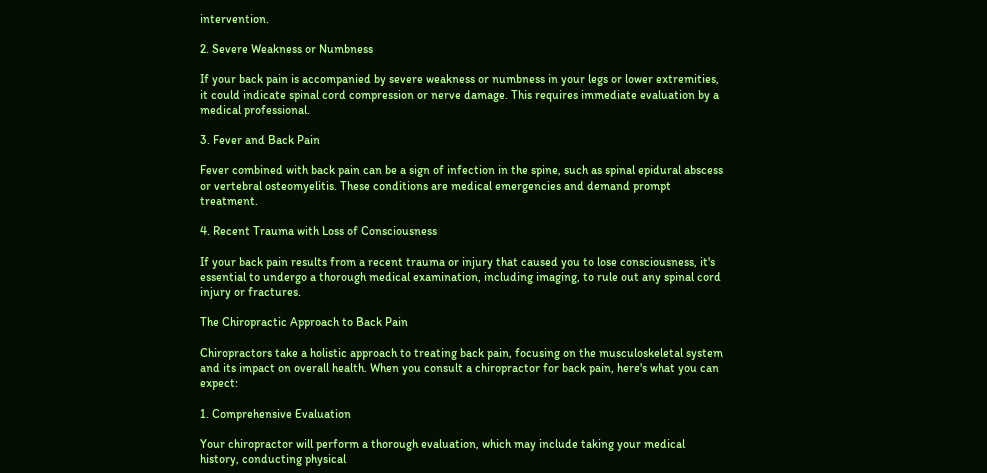intervention.

2. Severe Weakness or Numbness

If your back pain is accompanied by severe weakness or numbness in your legs or lower extremities, it could indicate spinal cord compression or nerve damage. This requires immediate evaluation by a medical professional.

3. Fever and Back Pain

Fever combined with back pain can be a sign of infection in the spine, such as spinal epidural abscess or vertebral osteomyelitis. These conditions are medical emergencies and demand prompt treatment.

4. Recent Trauma with Loss of Consciousness

If your back pain results from a recent trauma or injury that caused you to lose consciousness, it's essential to undergo a thorough medical examination, including imaging, to rule out any spinal cord injury or fractures.

The Chiropractic Approach to Back Pain

Chiropractors take a holistic approach to treating back pain, focusing on the musculoskeletal system and its impact on overall health. When you consult a chiropractor for back pain, here's what you can expect:

1. Comprehensive Evaluation

Your chiropractor will perform a thorough evaluation, which may include taking your medical history, conducting physical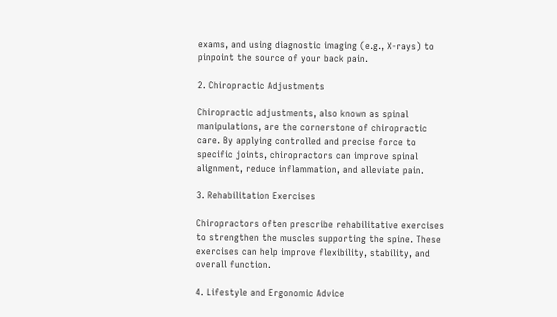exams, and using diagnostic imaging (e.g., X-rays) to pinpoint the source of your back pain.

2. Chiropractic Adjustments

Chiropractic adjustments, also known as spinal manipulations, are the cornerstone of chiropractic care. By applying controlled and precise force to specific joints, chiropractors can improve spinal alignment, reduce inflammation, and alleviate pain.

3. Rehabilitation Exercises

Chiropractors often prescribe rehabilitative exercises to strengthen the muscles supporting the spine. These exercises can help improve flexibility, stability, and overall function.

4. Lifestyle and Ergonomic Advice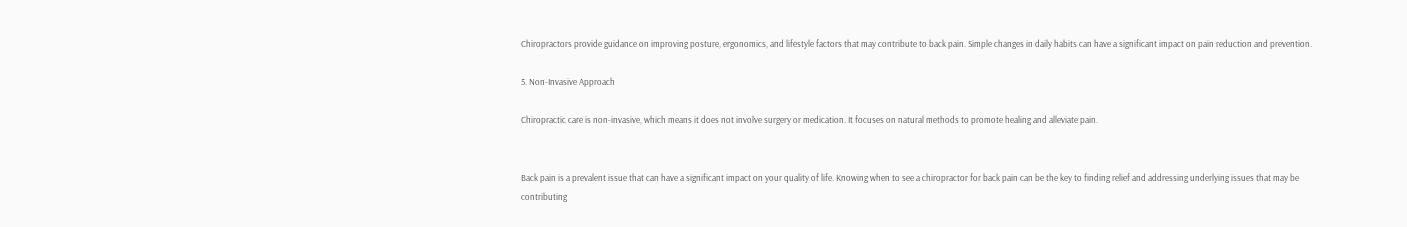Chiropractors provide guidance on improving posture, ergonomics, and lifestyle factors that may contribute to back pain. Simple changes in daily habits can have a significant impact on pain reduction and prevention.

5. Non-Invasive Approach

Chiropractic care is non-invasive, which means it does not involve surgery or medication. It focuses on natural methods to promote healing and alleviate pain.


Back pain is a prevalent issue that can have a significant impact on your quality of life. Knowing when to see a chiropractor for back pain can be the key to finding relief and addressing underlying issues that may be contributing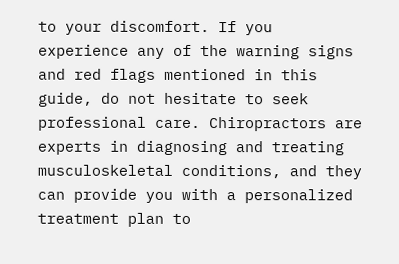to your discomfort. If you experience any of the warning signs and red flags mentioned in this guide, do not hesitate to seek professional care. Chiropractors are experts in diagnosing and treating musculoskeletal conditions, and they can provide you with a personalized treatment plan to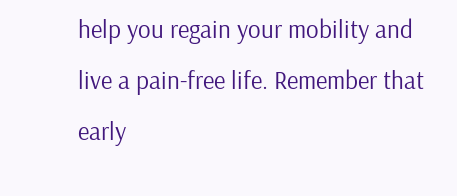help you regain your mobility and live a pain-free life. Remember that early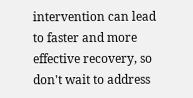intervention can lead to faster and more effective recovery, so don't wait to address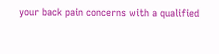your back pain concerns with a qualified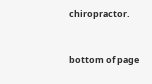chiropractor.


bottom of page